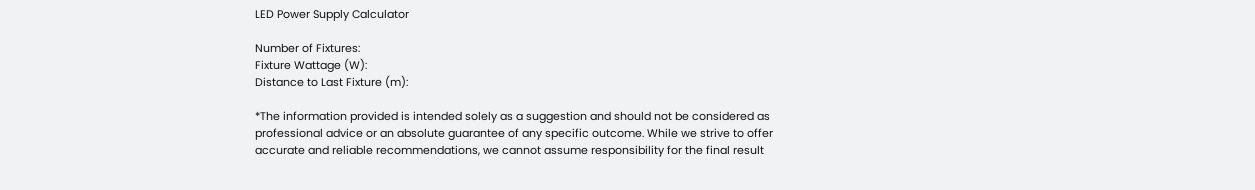LED Power Supply Calculator

Number of Fixtures:
Fixture Wattage (W):
Distance to Last Fixture (m):

*The information provided is intended solely as a suggestion and should not be considered as professional advice or an absolute guarantee of any specific outcome. While we strive to offer accurate and reliable recommendations, we cannot assume responsibility for the final result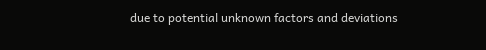due to potential unknown factors and deviations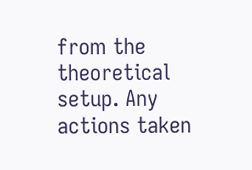from the theoretical setup. Any actions taken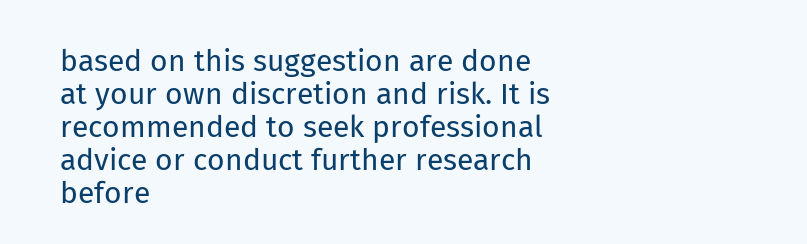based on this suggestion are done at your own discretion and risk. It is recommended to seek professional advice or conduct further research before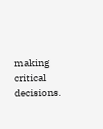making critical decisions.